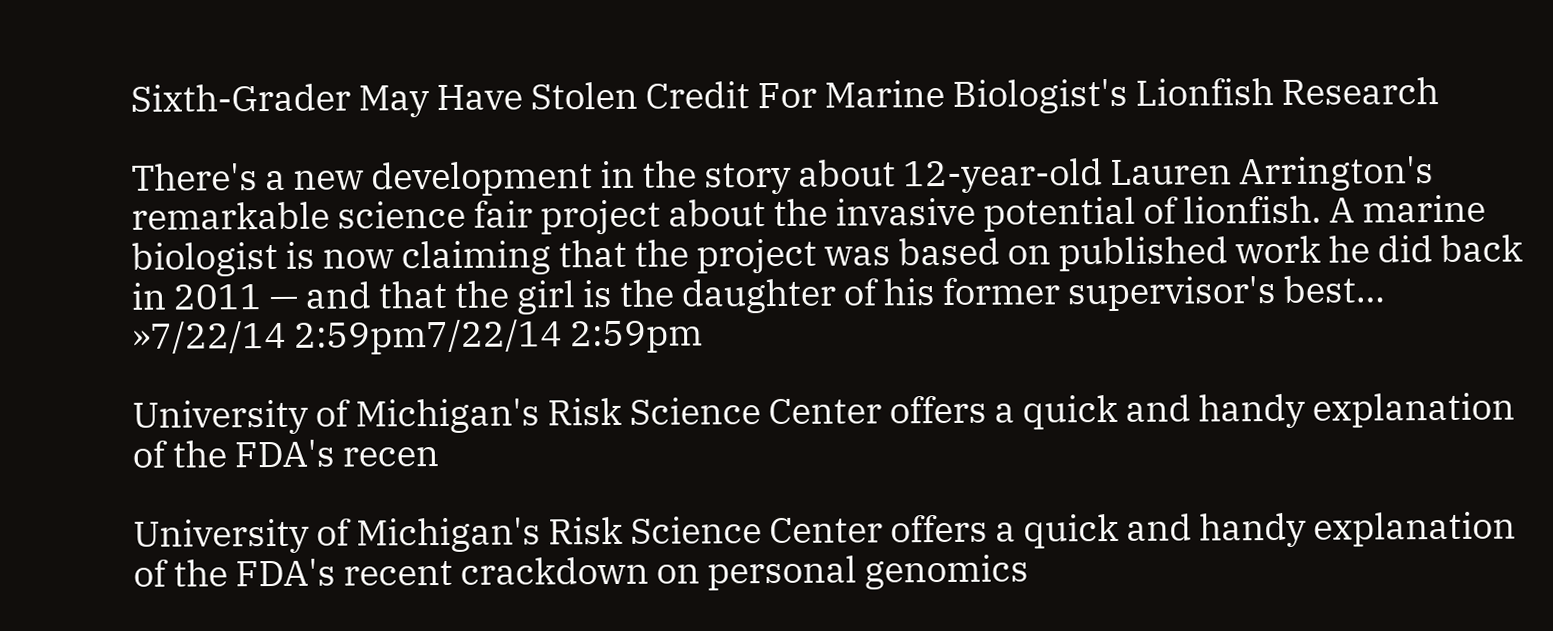Sixth-Grader May Have Stolen Credit For Marine Biologist's Lionfish Research

There's a new development in the story about 12-year-old Lauren Arrington's remarkable science fair project about the invasive potential of lionfish. A marine biologist is now claiming that the project was based on published work he did back in 2011 — and that the girl is the daughter of his former supervisor's best… »7/22/14 2:59pm7/22/14 2:59pm

University of Michigan's Risk Science Center offers a quick and handy explanation of the FDA's recen

University of Michigan's Risk Science Center offers a quick and handy explanation of the FDA's recent crackdown on personal genomics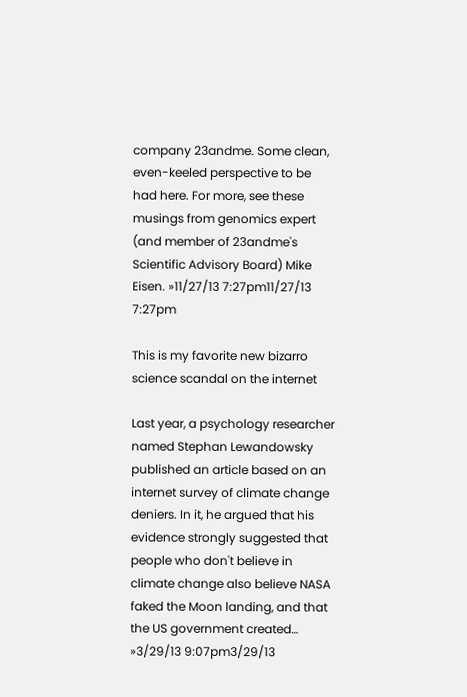company 23andme. Some clean, even-keeled perspective to be had here. For more, see these musings from genomics expert (and member of 23andme's Scientific Advisory Board) Mike Eisen. »11/27/13 7:27pm11/27/13 7:27pm

This is my favorite new bizarro science scandal on the internet

Last year, a psychology researcher named Stephan Lewandowsky published an article based on an internet survey of climate change deniers. In it, he argued that his evidence strongly suggested that people who don't believe in climate change also believe NASA faked the Moon landing, and that the US government created… »3/29/13 9:07pm3/29/13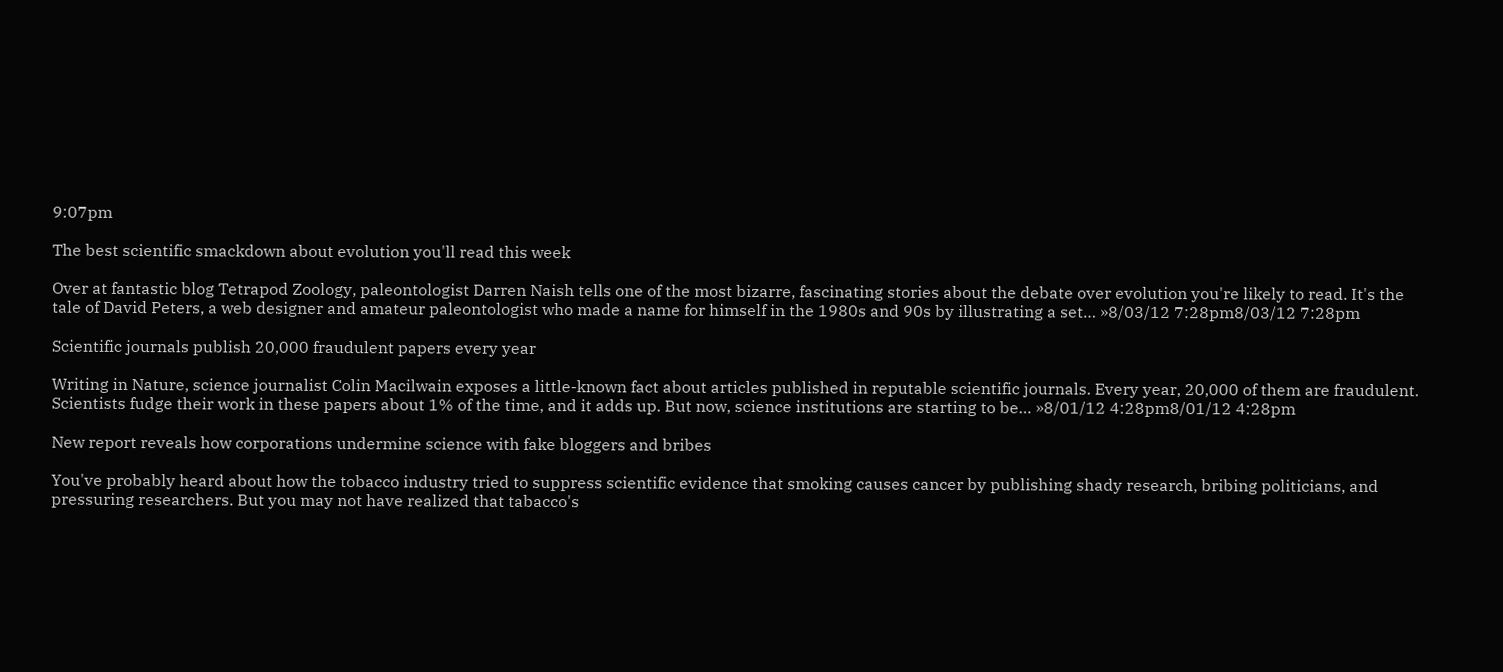9:07pm

The best scientific smackdown about evolution you'll read this week

Over at fantastic blog Tetrapod Zoology, paleontologist Darren Naish tells one of the most bizarre, fascinating stories about the debate over evolution you're likely to read. It's the tale of David Peters, a web designer and amateur paleontologist who made a name for himself in the 1980s and 90s by illustrating a set… »8/03/12 7:28pm8/03/12 7:28pm

Scientific journals publish 20,000 fraudulent papers every year

Writing in Nature, science journalist Colin Macilwain exposes a little-known fact about articles published in reputable scientific journals. Every year, 20,000 of them are fraudulent. Scientists fudge their work in these papers about 1% of the time, and it adds up. But now, science institutions are starting to be… »8/01/12 4:28pm8/01/12 4:28pm

New report reveals how corporations undermine science with fake bloggers and bribes

You've probably heard about how the tobacco industry tried to suppress scientific evidence that smoking causes cancer by publishing shady research, bribing politicians, and pressuring researchers. But you may not have realized that tabacco's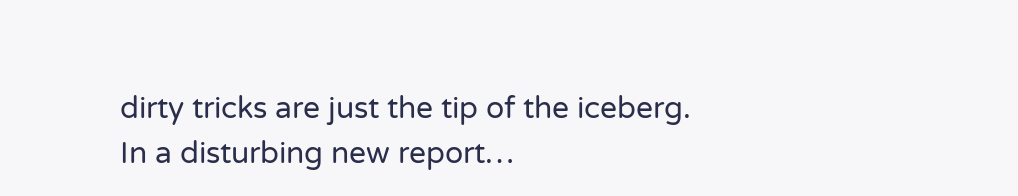dirty tricks are just the tip of the iceberg. In a disturbing new report…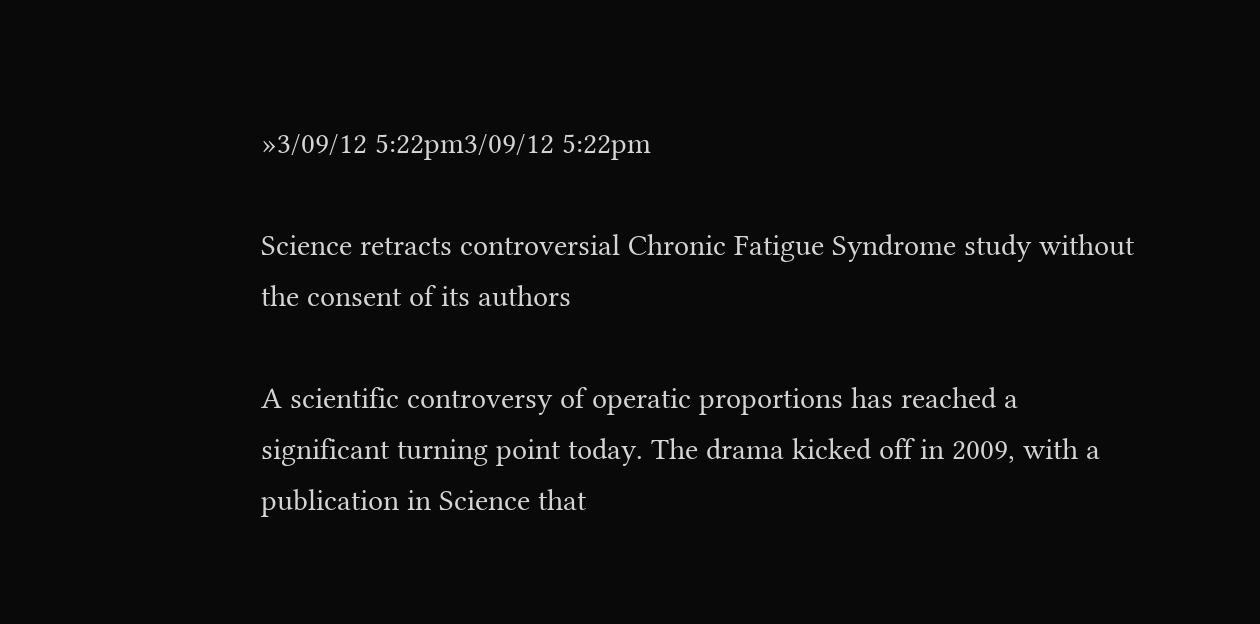»3/09/12 5:22pm3/09/12 5:22pm

Science retracts controversial Chronic Fatigue Syndrome study without the consent of its authors

A scientific controversy of operatic proportions has reached a significant turning point today. The drama kicked off in 2009, with a publication in Science that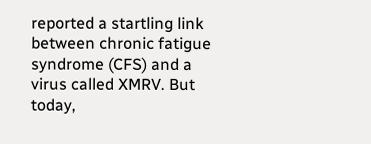reported a startling link between chronic fatigue syndrome (CFS) and a virus called XMRV. But today,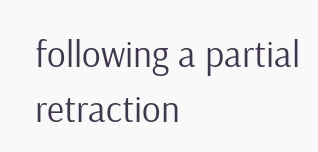following a partial retraction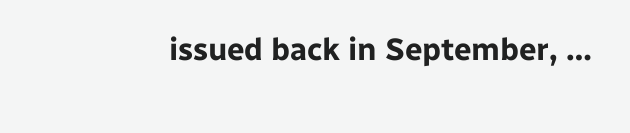issued back in September, …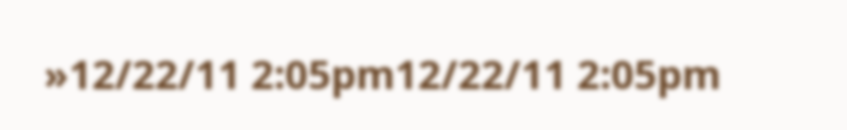»12/22/11 2:05pm12/22/11 2:05pm